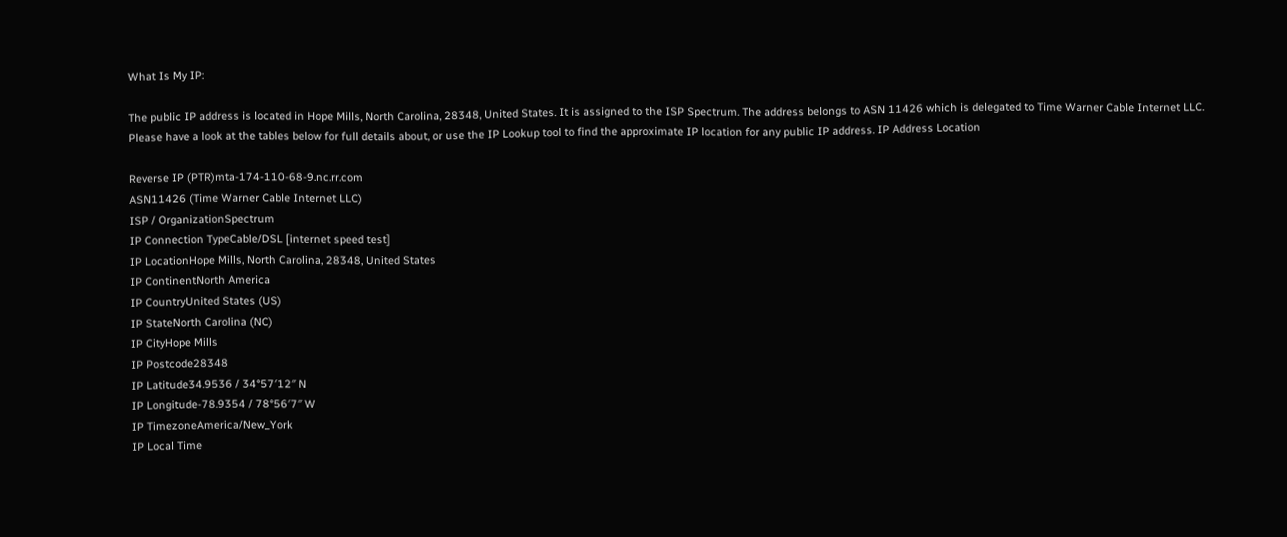What Is My IP:

The public IP address is located in Hope Mills, North Carolina, 28348, United States. It is assigned to the ISP Spectrum. The address belongs to ASN 11426 which is delegated to Time Warner Cable Internet LLC.
Please have a look at the tables below for full details about, or use the IP Lookup tool to find the approximate IP location for any public IP address. IP Address Location

Reverse IP (PTR)mta-174-110-68-9.nc.rr.com
ASN11426 (Time Warner Cable Internet LLC)
ISP / OrganizationSpectrum
IP Connection TypeCable/DSL [internet speed test]
IP LocationHope Mills, North Carolina, 28348, United States
IP ContinentNorth America
IP CountryUnited States (US)
IP StateNorth Carolina (NC)
IP CityHope Mills
IP Postcode28348
IP Latitude34.9536 / 34°57′12″ N
IP Longitude-78.9354 / 78°56′7″ W
IP TimezoneAmerica/New_York
IP Local Time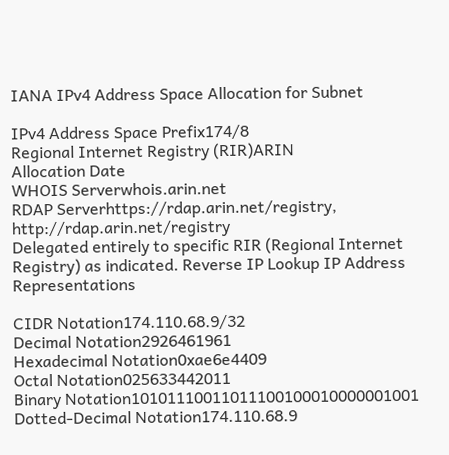IANA IPv4 Address Space Allocation for Subnet

IPv4 Address Space Prefix174/8
Regional Internet Registry (RIR)ARIN
Allocation Date
WHOIS Serverwhois.arin.net
RDAP Serverhttps://rdap.arin.net/registry, http://rdap.arin.net/registry
Delegated entirely to specific RIR (Regional Internet Registry) as indicated. Reverse IP Lookup IP Address Representations

CIDR Notation174.110.68.9/32
Decimal Notation2926461961
Hexadecimal Notation0xae6e4409
Octal Notation025633442011
Binary Notation10101110011011100100010000001001
Dotted-Decimal Notation174.110.68.9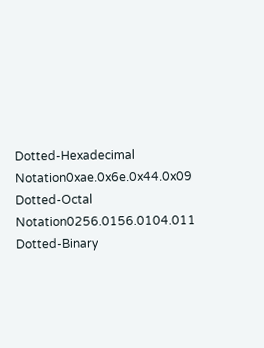Dotted-Hexadecimal Notation0xae.0x6e.0x44.0x09
Dotted-Octal Notation0256.0156.0104.011
Dotted-Binary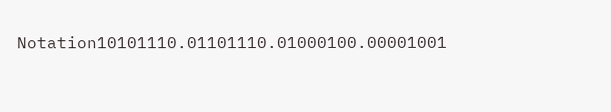Notation10101110.01101110.01000100.00001001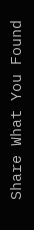Share What You Found